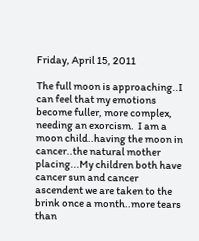Friday, April 15, 2011

The full moon is approaching..I can feel that my emotions become fuller, more complex, needing an exorcism.  I am a moon child..having the moon in cancer..the natural mother placing...My children both have cancer sun and cancer ascendent we are taken to the brink once a month..more tears than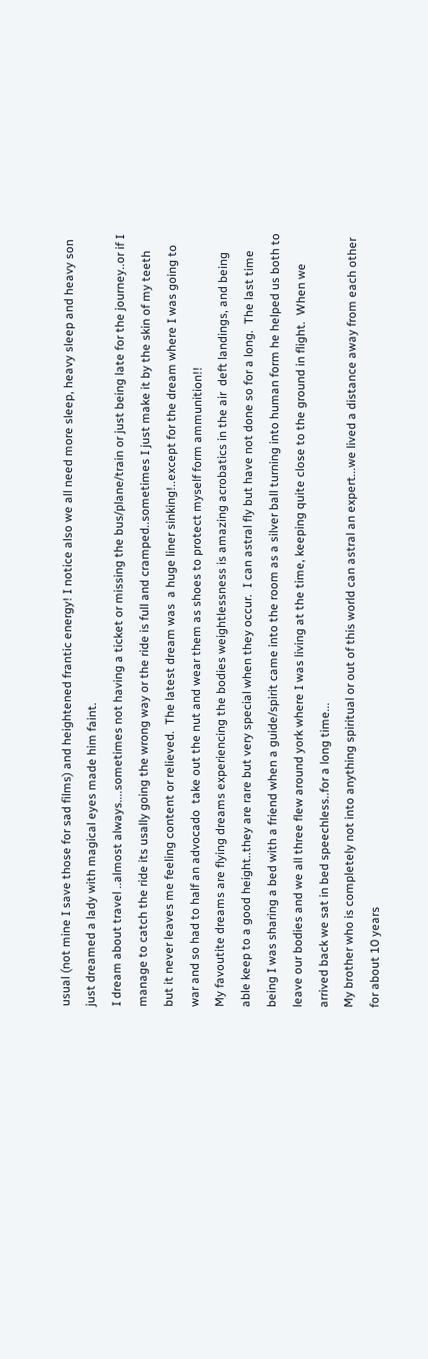usual (not mine I save those for sad films) and heightened frantic energy! I notice also we all need more sleep, heavy sleep and heavy son just dreamed a lady with magical eyes made him faint.
I dream about travel ..almost always....sometimes not having a ticket or missing the bus/plane/train or just being late for the journey..or if I manage to catch the ride its usally going the wrong way or the ride is full and cramped..sometimes I just make it by the skin of my teeth but it never leaves me feeling content or relieved.  The latest dream was  a huge liner sinking!..except for the dream where I was going to war and so had to half an advocado  take out the nut and wear them as shoes to protect myself form ammunition!!
My favoutite dreams are flying dreams experiencing the bodies weightlessness is amazing acrobatics in the air  deft landings, and being able keep to a good height..they are rare but very special when they occur.  I can astral fly but have not done so for a long.  The last time being I was sharing a bed with a friend when a guide/spirit came into the room as a silver ball turning into human form he helped us both to leave our bodies and we all three flew around york where I was living at the time, keeping quite close to the ground in flight.  When we arrived back we sat in bed speechless..for a long time...
My brother who is completely not into anything spiritual or out of this world can astral an expert...we lived a distance away from each other for about 10 years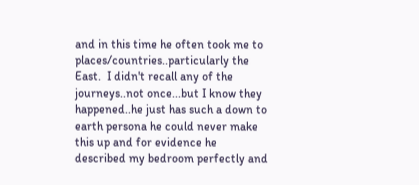and in this time he often took me to places/countries..particularly the East.  I didn't recall any of the journeys..not once...but I know they happened..he just has such a down to earth persona he could never make this up and for evidence he described my bedroom perfectly and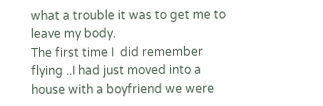what a trouble it was to get me to leave my body.
The first time I  did remember flying ..I had just moved into a house with a boyfriend we were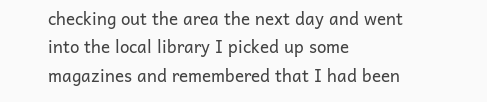checking out the area the next day and went into the local library I picked up some magazines and remembered that I had been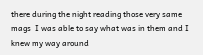there during the night reading those very same mags  I was able to say what was in them and I knew my way around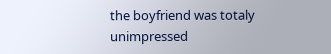the boyfriend was totaly unimpressed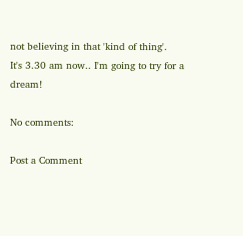not believing in that 'kind of thing'.
It's 3.30 am now.. I'm going to try for a dream!

No comments:

Post a Comment